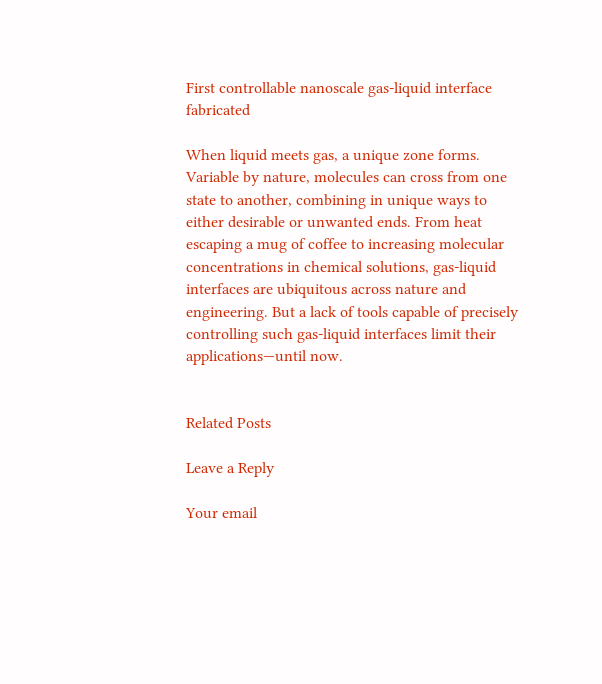First controllable nanoscale gas-liquid interface fabricated

When liquid meets gas, a unique zone forms. Variable by nature, molecules can cross from one state to another, combining in unique ways to either desirable or unwanted ends. From heat escaping a mug of coffee to increasing molecular concentrations in chemical solutions, gas-liquid interfaces are ubiquitous across nature and engineering. But a lack of tools capable of precisely controlling such gas-liquid interfaces limit their applications—until now.


Related Posts

Leave a Reply

Your email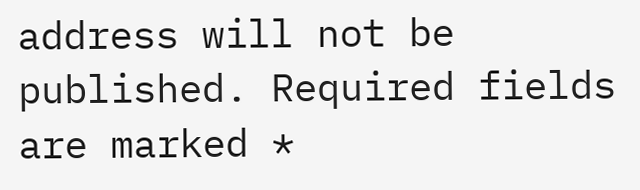address will not be published. Required fields are marked *